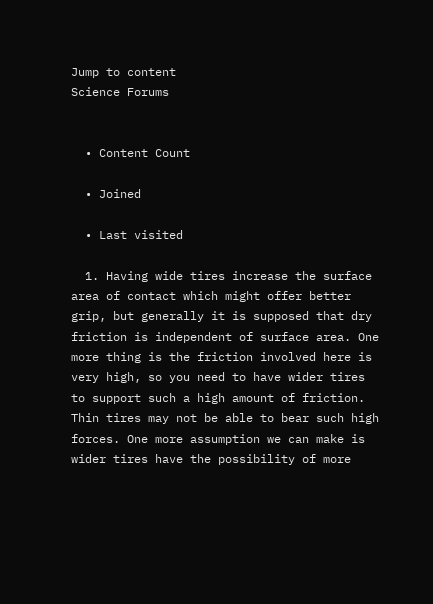Jump to content
Science Forums


  • Content Count

  • Joined

  • Last visited

  1. Having wide tires increase the surface area of contact which might offer better grip, but generally it is supposed that dry friction is independent of surface area. One more thing is the friction involved here is very high, so you need to have wider tires to support such a high amount of friction. Thin tires may not be able to bear such high forces. One more assumption we can make is wider tires have the possibility of more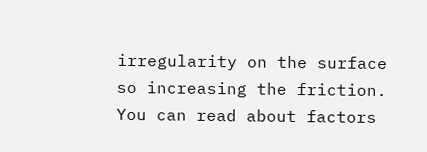irregularity on the surface so increasing the friction. You can read about factors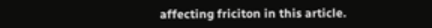affecting friciton in this article.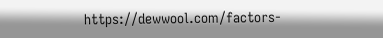https://dewwool.com/factors-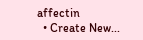affectin
  • Create New...